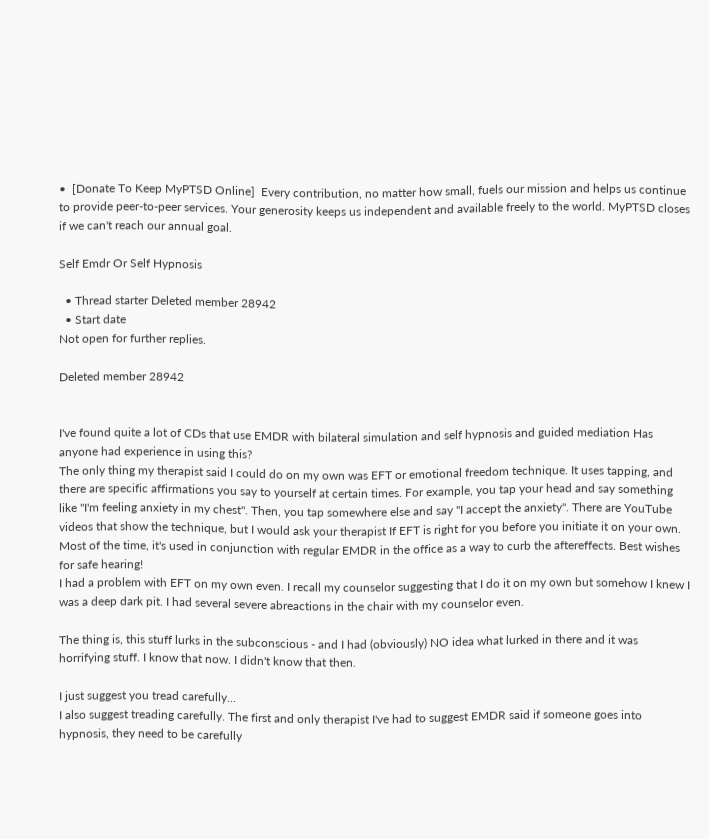•  [Donate To Keep MyPTSD Online]  Every contribution, no matter how small, fuels our mission and helps us continue to provide peer-to-peer services. Your generosity keeps us independent and available freely to the world. MyPTSD closes if we can't reach our annual goal.

Self Emdr Or Self Hypnosis

  • Thread starter Deleted member 28942
  • Start date
Not open for further replies.

Deleted member 28942


I've found quite a lot of CDs that use EMDR with bilateral simulation and self hypnosis and guided mediation Has anyone had experience in using this?
The only thing my therapist said I could do on my own was EFT or emotional freedom technique. It uses tapping, and there are specific affirmations you say to yourself at certain times. For example, you tap your head and say something like "I'm feeling anxiety in my chest". Then, you tap somewhere else and say "I accept the anxiety". There are YouTube videos that show the technique, but I would ask your therapist If EFT is right for you before you initiate it on your own. Most of the time, it's used in conjunction with regular EMDR in the office as a way to curb the aftereffects. Best wishes for safe hearing!
I had a problem with EFT on my own even. I recall my counselor suggesting that I do it on my own but somehow I knew I was a deep dark pit. I had several severe abreactions in the chair with my counselor even.

The thing is, this stuff lurks in the subconscious - and I had (obviously) NO idea what lurked in there and it was horrifying stuff. I know that now. I didn't know that then.

I just suggest you tread carefully...
I also suggest treading carefully. The first and only therapist I've had to suggest EMDR said if someone goes into hypnosis, they need to be carefully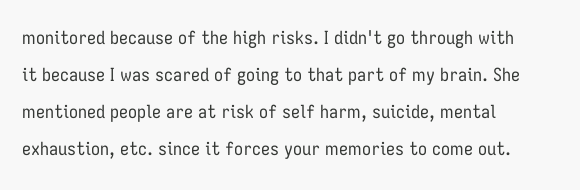monitored because of the high risks. I didn't go through with it because I was scared of going to that part of my brain. She mentioned people are at risk of self harm, suicide, mental exhaustion, etc. since it forces your memories to come out.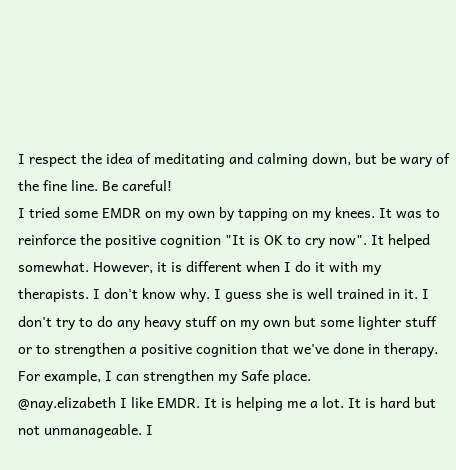I respect the idea of meditating and calming down, but be wary of the fine line. Be careful!
I tried some EMDR on my own by tapping on my knees. It was to reinforce the positive cognition "It is OK to cry now". It helped somewhat. However, it is different when I do it with my therapists. I don't know why. I guess she is well trained in it. I don't try to do any heavy stuff on my own but some lighter stuff or to strengthen a positive cognition that we've done in therapy. For example, I can strengthen my Safe place.
@nay.elizabeth I like EMDR. It is helping me a lot. It is hard but not unmanageable. I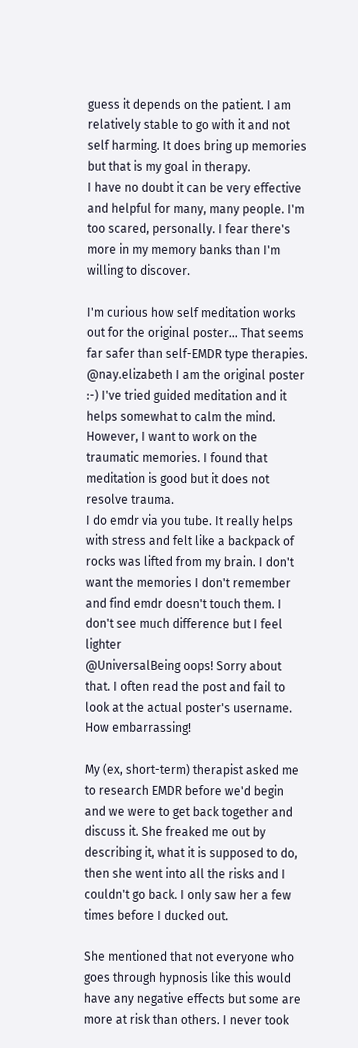guess it depends on the patient. I am relatively stable to go with it and not self harming. It does bring up memories but that is my goal in therapy.
I have no doubt it can be very effective and helpful for many, many people. I'm too scared, personally. I fear there's more in my memory banks than I'm willing to discover.

I'm curious how self meditation works out for the original poster... That seems far safer than self-EMDR type therapies.
@nay.elizabeth I am the original poster :-) I've tried guided meditation and it helps somewhat to calm the mind. However, I want to work on the traumatic memories. I found that meditation is good but it does not resolve trauma.
I do emdr via you tube. It really helps with stress and felt like a backpack of rocks was lifted from my brain. I don't want the memories I don't remember and find emdr doesn't touch them. I don't see much difference but I feel lighter
@UniversalBeing oops! Sorry about that. I often read the post and fail to look at the actual poster's username. How embarrassing!

My (ex, short-term) therapist asked me to research EMDR before we'd begin and we were to get back together and discuss it. She freaked me out by describing it, what it is supposed to do, then she went into all the risks and I couldn't go back. I only saw her a few times before I ducked out.

She mentioned that not everyone who goes through hypnosis like this would have any negative effects but some are more at risk than others. I never took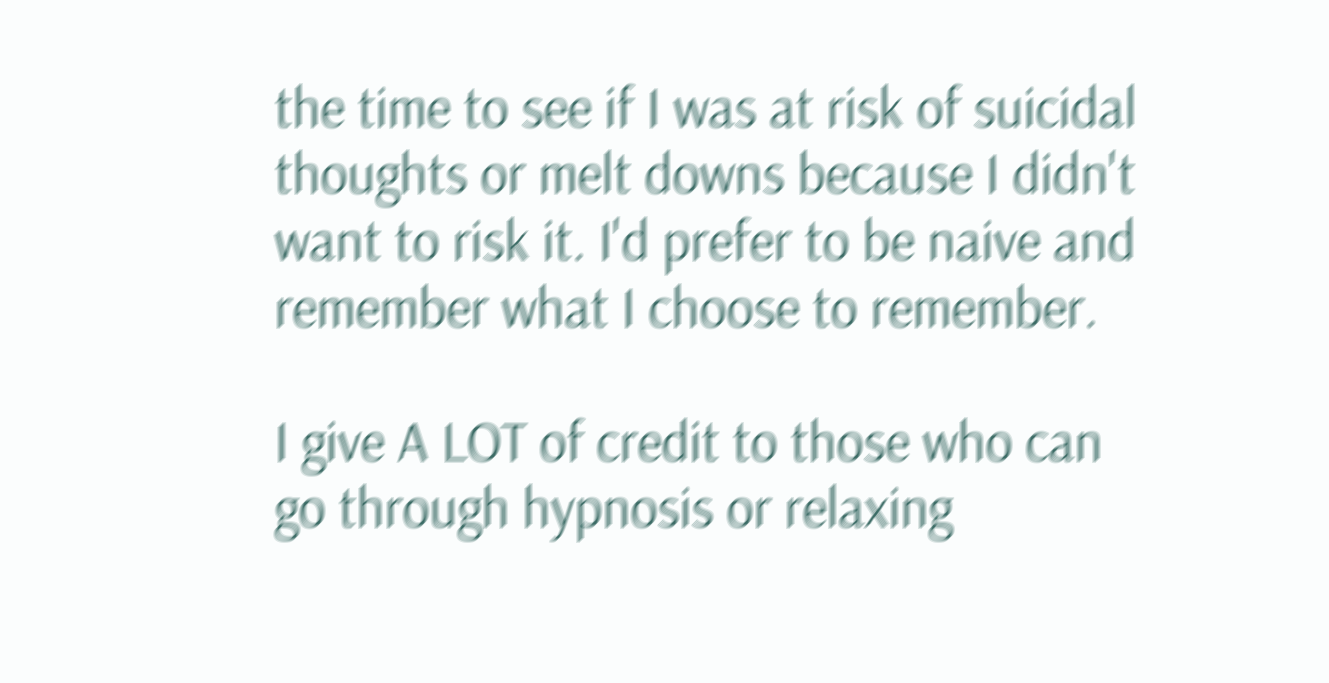the time to see if I was at risk of suicidal thoughts or melt downs because I didn't want to risk it. I'd prefer to be naive and remember what I choose to remember.

I give A LOT of credit to those who can go through hypnosis or relaxing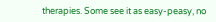therapies. Some see it as easy-peasy, no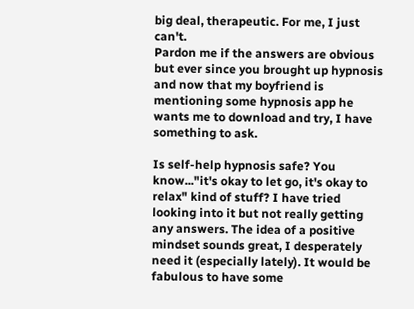big deal, therapeutic. For me, I just can't.
Pardon me if the answers are obvious but ever since you brought up hypnosis and now that my boyfriend is mentioning some hypnosis app he wants me to download and try, I have something to ask.

Is self-help hypnosis safe? You know..."it's okay to let go, it's okay to relax" kind of stuff? I have tried looking into it but not really getting any answers. The idea of a positive mindset sounds great, I desperately need it (especially lately). It would be fabulous to have some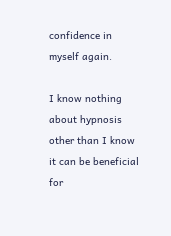confidence in myself again.

I know nothing about hypnosis other than I know it can be beneficial for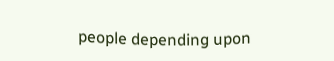people depending upon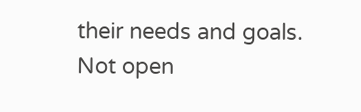their needs and goals.
Not open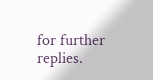for further replies.